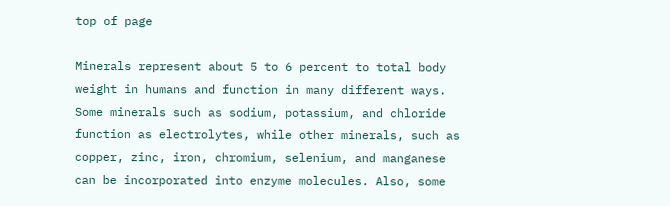top of page

Minerals represent about 5 to 6 percent to total body weight in humans and function in many different ways. Some minerals such as sodium, potassium, and chloride function as electrolytes, while other minerals, such as copper, zinc, iron, chromium, selenium, and manganese can be incorporated into enzyme molecules. Also, some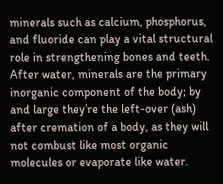minerals such as calcium, phosphorus, and fluoride can play a vital structural role in strengthening bones and teeth. After water, minerals are the primary inorganic component of the body; by and large they’re the left-over (ash) after cremation of a body, as they will not combust like most organic molecules or evaporate like water.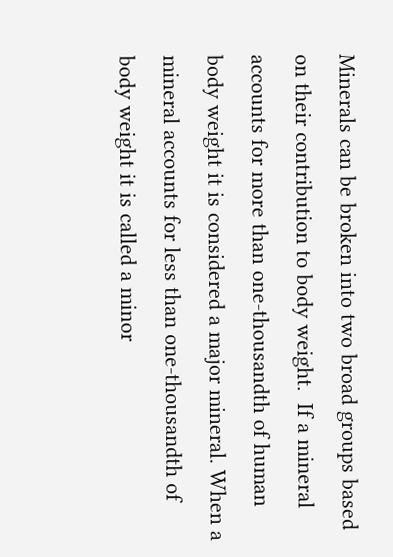Minerals can be broken into two broad groups based on their contribution to body weight.  If a mineral accounts for more than one-thousandth of human body weight it is considered a major mineral. When a mineral accounts for less than one-thousandth of body weight it is called a minor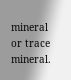mineral or trace mineral.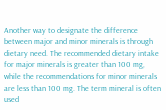Another way to designate the difference between major and minor minerals is through dietary need. The recommended dietary intake for major minerals is greater than 100 mg, while the recommendations for minor minerals are less than 100 mg. The term mineral is often used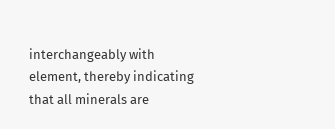interchangeably with element, thereby indicating that all minerals are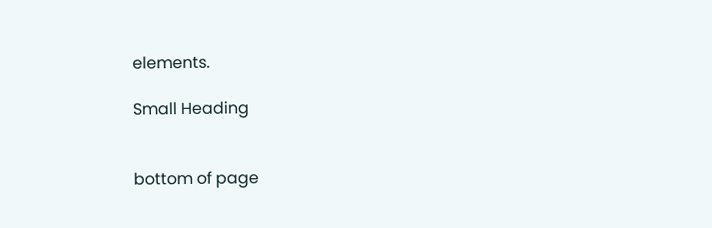elements.

Small Heading


bottom of page